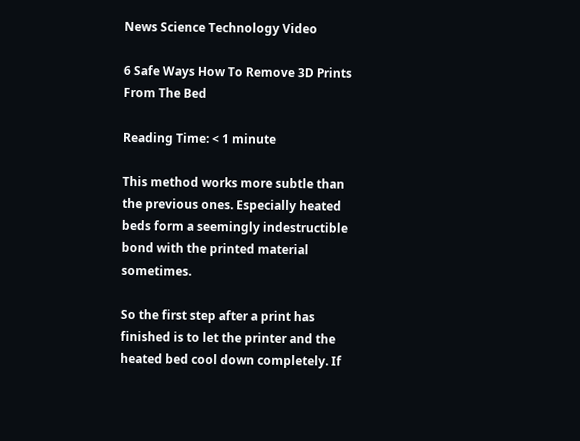News Science Technology Video

6 Safe Ways How To Remove 3D Prints From The Bed

Reading Time: < 1 minute

This method works more subtle than the previous ones. Especially heated beds form a seemingly indestructible bond with the printed material sometimes.

So the first step after a print has finished is to let the printer and the heated bed cool down completely. If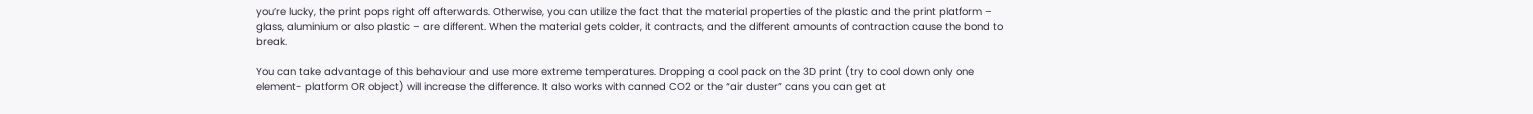you’re lucky, the print pops right off afterwards. Otherwise, you can utilize the fact that the material properties of the plastic and the print platform – glass, aluminium or also plastic – are different. When the material gets colder, it contracts, and the different amounts of contraction cause the bond to break.

You can take advantage of this behaviour and use more extreme temperatures. Dropping a cool pack on the 3D print (try to cool down only one element- platform OR object) will increase the difference. It also works with canned CO2 or the “air duster” cans you can get at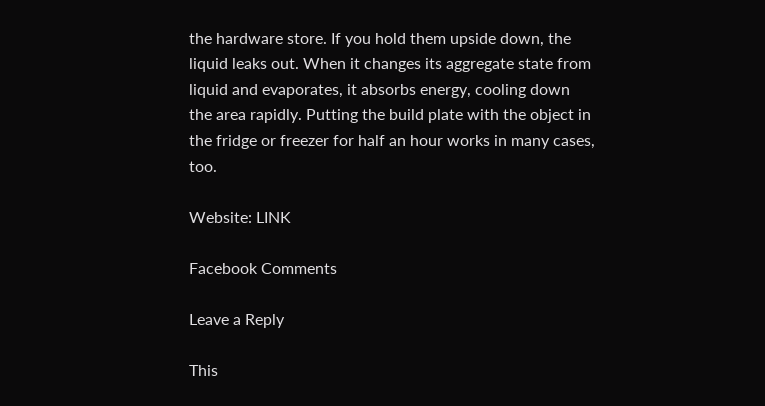the hardware store. If you hold them upside down, the liquid leaks out. When it changes its aggregate state from liquid and evaporates, it absorbs energy, cooling down the area rapidly. Putting the build plate with the object in the fridge or freezer for half an hour works in many cases, too.

Website: LINK

Facebook Comments

Leave a Reply

This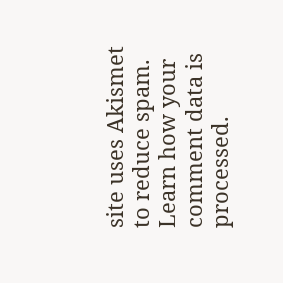site uses Akismet to reduce spam. Learn how your comment data is processed.